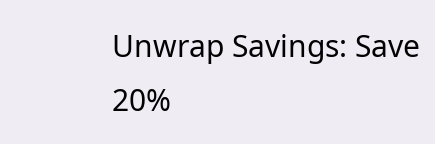Unwrap Savings: Save 20%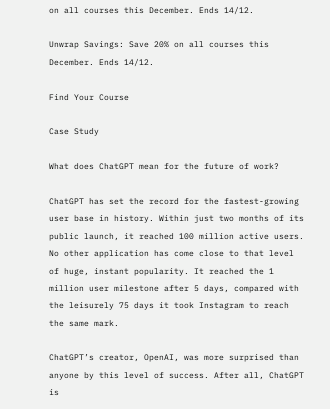on all courses this December. Ends 14/12.

Unwrap Savings: Save 20% on all courses this December. Ends 14/12.

Find Your Course

Case Study

What does ChatGPT mean for the future of work?

ChatGPT has set the record for the fastest-growing user base in history. Within just two months of its public launch, it reached 100 million active users. No other application has come close to that level of huge, instant popularity. It reached the 1 million user milestone after 5 days, compared with the leisurely 75 days it took Instagram to reach the same mark.

ChatGPT’s creator, OpenAI, was more surprised than anyone by this level of success. After all, ChatGPT is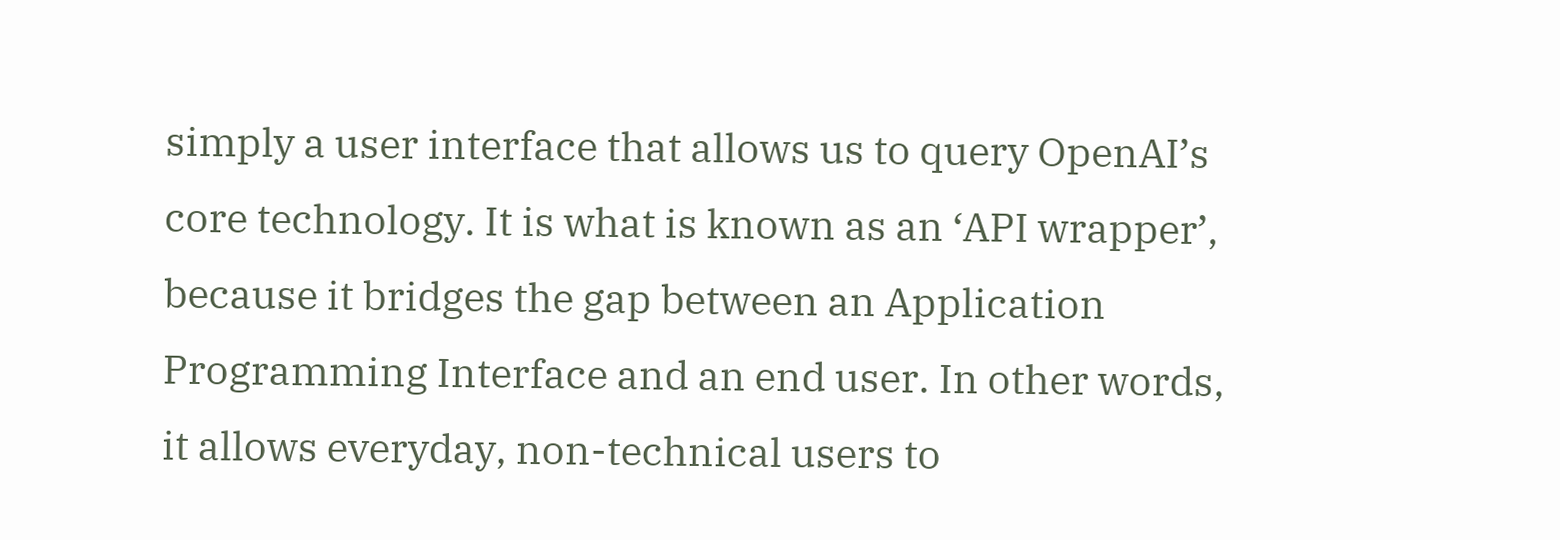simply a user interface that allows us to query OpenAI’s core technology. It is what is known as an ‘API wrapper’, because it bridges the gap between an Application Programming Interface and an end user. In other words, it allows everyday, non-technical users to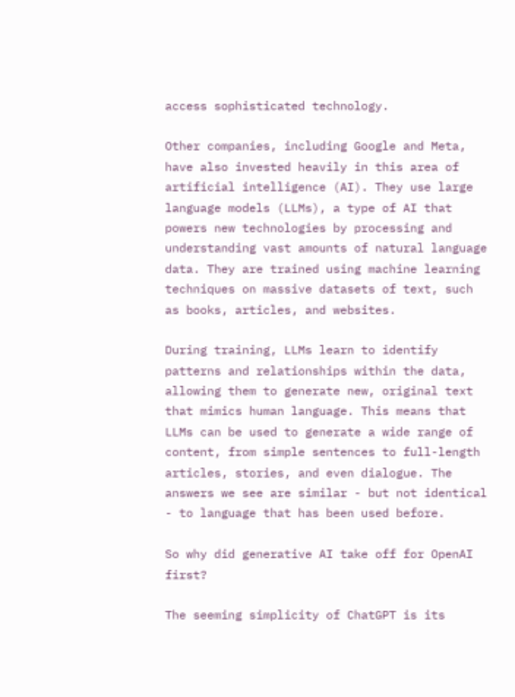access sophisticated technology.

Other companies, including Google and Meta, have also invested heavily in this area of artificial intelligence (AI). They use large language models (LLMs), a type of AI that powers new technologies by processing and understanding vast amounts of natural language data. They are trained using machine learning techniques on massive datasets of text, such as books, articles, and websites.

During training, LLMs learn to identify patterns and relationships within the data, allowing them to generate new, original text that mimics human language. This means that LLMs can be used to generate a wide range of content, from simple sentences to full-length articles, stories, and even dialogue. The answers we see are similar - but not identical - to language that has been used before.

So why did generative AI take off for OpenAI first?

The seeming simplicity of ChatGPT is its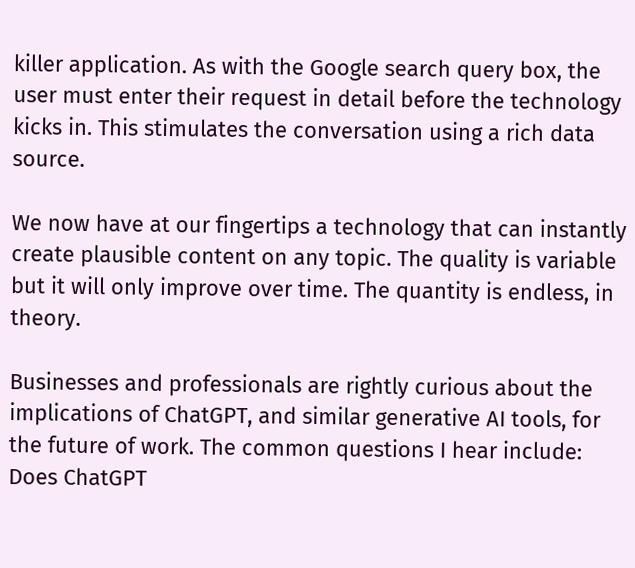killer application. As with the Google search query box, the user must enter their request in detail before the technology kicks in. This stimulates the conversation using a rich data source.

We now have at our fingertips a technology that can instantly create plausible content on any topic. The quality is variable but it will only improve over time. The quantity is endless, in theory.

Businesses and professionals are rightly curious about the implications of ChatGPT, and similar generative AI tools, for the future of work. The common questions I hear include: Does ChatGPT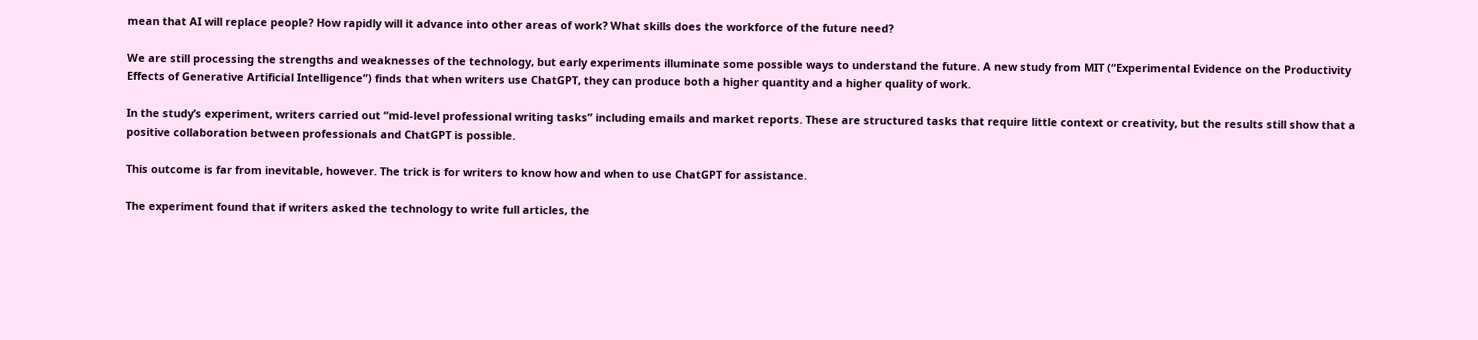mean that AI will replace people? How rapidly will it advance into other areas of work? What skills does the workforce of the future need?

We are still processing the strengths and weaknesses of the technology, but early experiments illuminate some possible ways to understand the future. A new study from MIT (“Experimental Evidence on the Productivity Effects of Generative Artificial Intelligence”) finds that when writers use ChatGPT, they can produce both a higher quantity and a higher quality of work.

In the study’s experiment, writers carried out “mid-level professional writing tasks” including emails and market reports. These are structured tasks that require little context or creativity, but the results still show that a positive collaboration between professionals and ChatGPT is possible.

This outcome is far from inevitable, however. The trick is for writers to know how and when to use ChatGPT for assistance.

The experiment found that if writers asked the technology to write full articles, the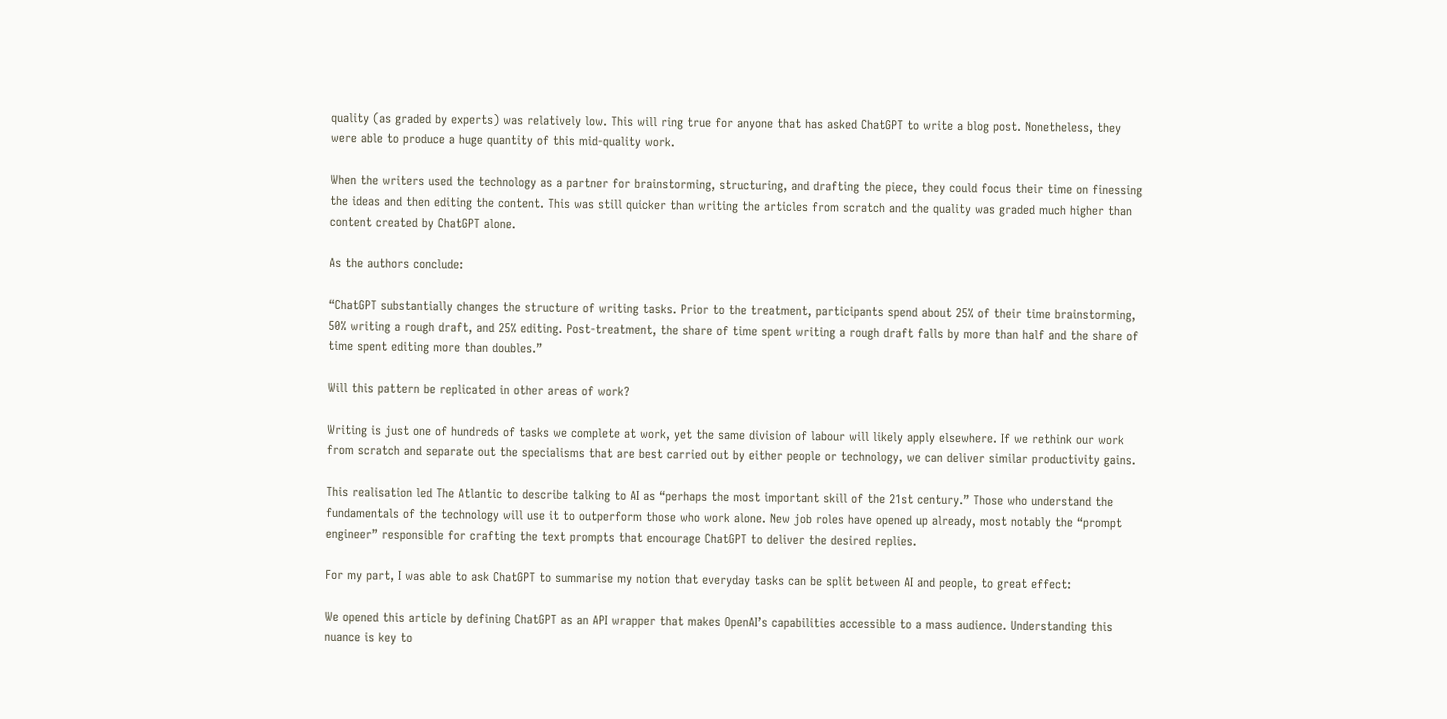quality (as graded by experts) was relatively low. This will ring true for anyone that has asked ChatGPT to write a blog post. Nonetheless, they were able to produce a huge quantity of this mid-quality work.

When the writers used the technology as a partner for brainstorming, structuring, and drafting the piece, they could focus their time on finessing the ideas and then editing the content. This was still quicker than writing the articles from scratch and the quality was graded much higher than content created by ChatGPT alone.

As the authors conclude:

“ChatGPT substantially changes the structure of writing tasks. Prior to the treatment, participants spend about 25% of their time brainstorming, 50% writing a rough draft, and 25% editing. Post-treatment, the share of time spent writing a rough draft falls by more than half and the share of time spent editing more than doubles.”

Will this pattern be replicated in other areas of work?

Writing is just one of hundreds of tasks we complete at work, yet the same division of labour will likely apply elsewhere. If we rethink our work from scratch and separate out the specialisms that are best carried out by either people or technology, we can deliver similar productivity gains.

This realisation led The Atlantic to describe talking to AI as “perhaps the most important skill of the 21st century.” Those who understand the fundamentals of the technology will use it to outperform those who work alone. New job roles have opened up already, most notably the “prompt engineer” responsible for crafting the text prompts that encourage ChatGPT to deliver the desired replies.

For my part, I was able to ask ChatGPT to summarise my notion that everyday tasks can be split between AI and people, to great effect:

We opened this article by defining ChatGPT as an API wrapper that makes OpenAI’s capabilities accessible to a mass audience. Understanding this nuance is key to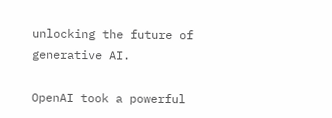unlocking the future of generative AI.

OpenAI took a powerful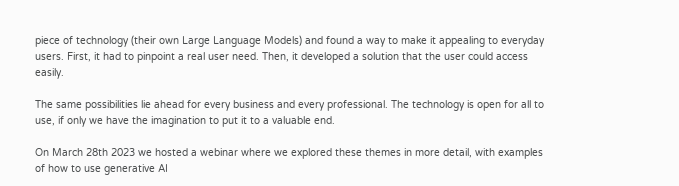piece of technology (their own Large Language Models) and found a way to make it appealing to everyday users. First, it had to pinpoint a real user need. Then, it developed a solution that the user could access easily.

The same possibilities lie ahead for every business and every professional. The technology is open for all to use, if only we have the imagination to put it to a valuable end.

On March 28th 2023 we hosted a webinar where we explored these themes in more detail, with examples of how to use generative AI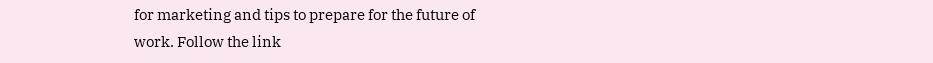for marketing and tips to prepare for the future of work. Follow the link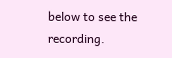below to see the recording.